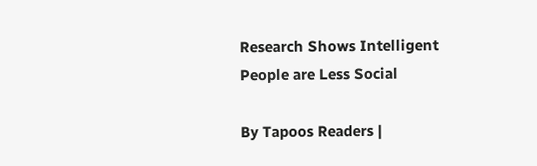Research Shows Intelligent People are Less Social

By Tapoos Readers |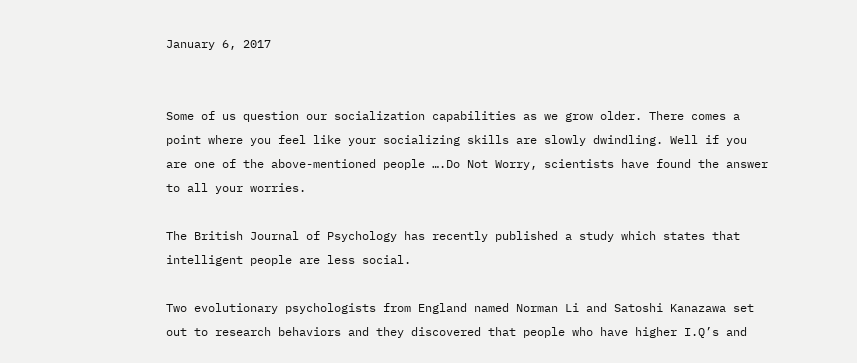January 6, 2017


Some of us question our socialization capabilities as we grow older. There comes a point where you feel like your socializing skills are slowly dwindling. Well if you are one of the above-mentioned people ….Do Not Worry, scientists have found the answer to all your worries.

The British Journal of Psychology has recently published a study which states that intelligent people are less social.

Two evolutionary psychologists from England named Norman Li and Satoshi Kanazawa set out to research behaviors and they discovered that people who have higher I.Q’s and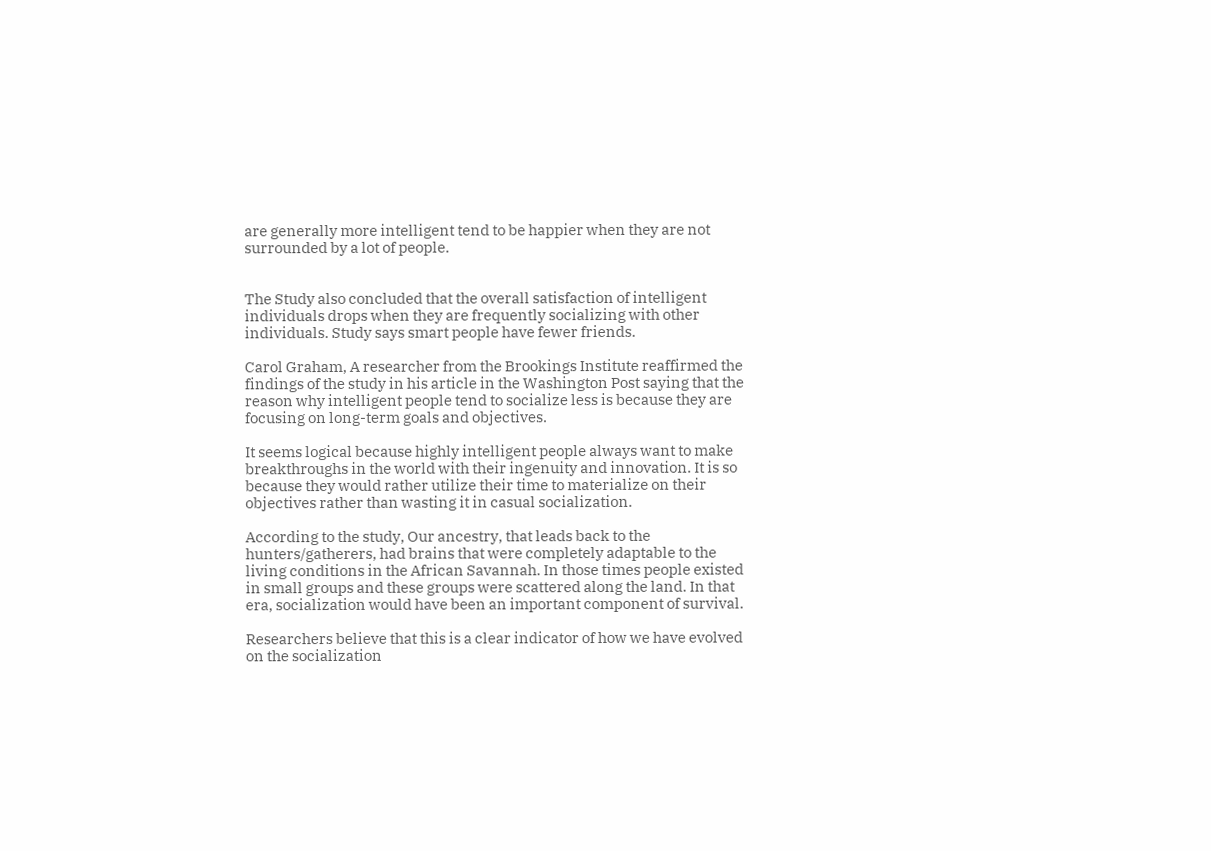are generally more intelligent tend to be happier when they are not surrounded by a lot of people.


The Study also concluded that the overall satisfaction of intelligent individuals drops when they are frequently socializing with other individuals. Study says smart people have fewer friends.

Carol Graham, A researcher from the Brookings Institute reaffirmed the findings of the study in his article in the Washington Post saying that the reason why intelligent people tend to socialize less is because they are focusing on long-term goals and objectives.

It seems logical because highly intelligent people always want to make breakthroughs in the world with their ingenuity and innovation. It is so because they would rather utilize their time to materialize on their objectives rather than wasting it in casual socialization.

According to the study, Our ancestry, that leads back to the hunters/gatherers, had brains that were completely adaptable to the living conditions in the African Savannah. In those times people existed in small groups and these groups were scattered along the land. In that era, socialization would have been an important component of survival.

Researchers believe that this is a clear indicator of how we have evolved on the socialization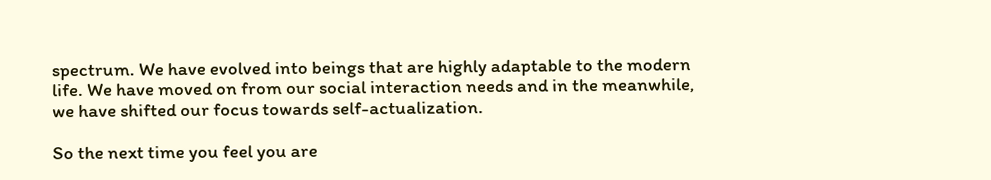spectrum. We have evolved into beings that are highly adaptable to the modern life. We have moved on from our social interaction needs and in the meanwhile, we have shifted our focus towards self-actualization.

So the next time you feel you are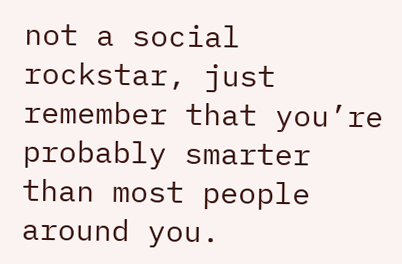not a social rockstar, just remember that you’re probably smarter than most people around you.